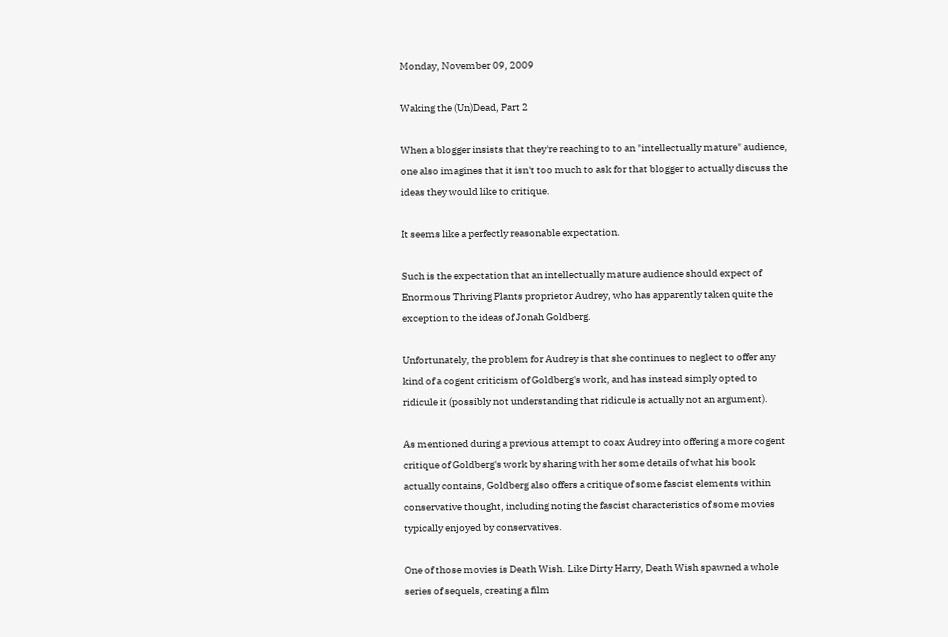Monday, November 09, 2009

Waking the (Un)Dead, Part 2

When a blogger insists that they're reaching to to an "intellectually mature" audience, one also imagines that it isn't too much to ask for that blogger to actually discuss the ideas they would like to critique.

It seems like a perfectly reasonable expectation.

Such is the expectation that an intellectually mature audience should expect of Enormous Thriving Plants proprietor Audrey, who has apparently taken quite the exception to the ideas of Jonah Goldberg.

Unfortunately, the problem for Audrey is that she continues to neglect to offer any kind of a cogent criticism of Goldberg's work, and has instead simply opted to ridicule it (possibly not understanding that ridicule is actually not an argument).

As mentioned during a previous attempt to coax Audrey into offering a more cogent critique of Goldberg's work by sharing with her some details of what his book actually contains, Goldberg also offers a critique of some fascist elements within conservative thought, including noting the fascist characteristics of some movies typically enjoyed by conservatives.

One of those movies is Death Wish. Like Dirty Harry, Death Wish spawned a whole series of sequels, creating a film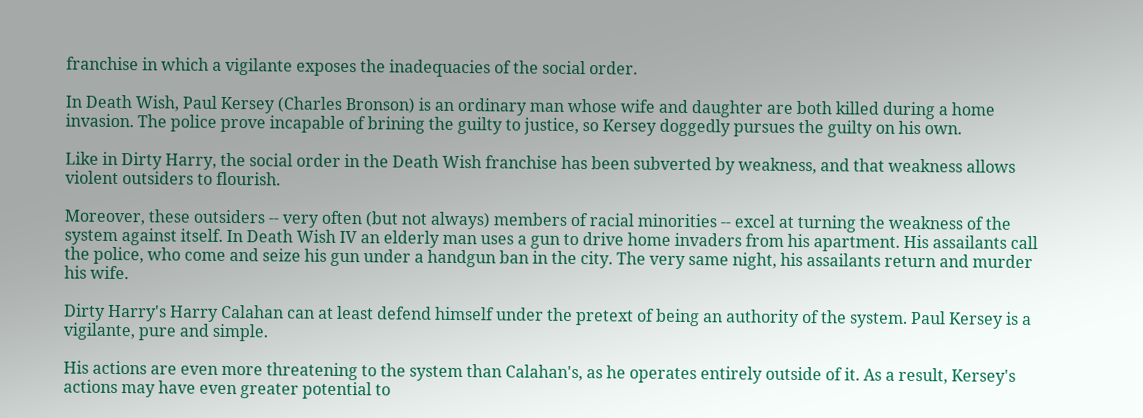franchise in which a vigilante exposes the inadequacies of the social order.

In Death Wish, Paul Kersey (Charles Bronson) is an ordinary man whose wife and daughter are both killed during a home invasion. The police prove incapable of brining the guilty to justice, so Kersey doggedly pursues the guilty on his own.

Like in Dirty Harry, the social order in the Death Wish franchise has been subverted by weakness, and that weakness allows violent outsiders to flourish.

Moreover, these outsiders -- very often (but not always) members of racial minorities -- excel at turning the weakness of the system against itself. In Death Wish IV an elderly man uses a gun to drive home invaders from his apartment. His assailants call the police, who come and seize his gun under a handgun ban in the city. The very same night, his assailants return and murder his wife.

Dirty Harry's Harry Calahan can at least defend himself under the pretext of being an authority of the system. Paul Kersey is a vigilante, pure and simple.

His actions are even more threatening to the system than Calahan's, as he operates entirely outside of it. As a result, Kersey's actions may have even greater potential to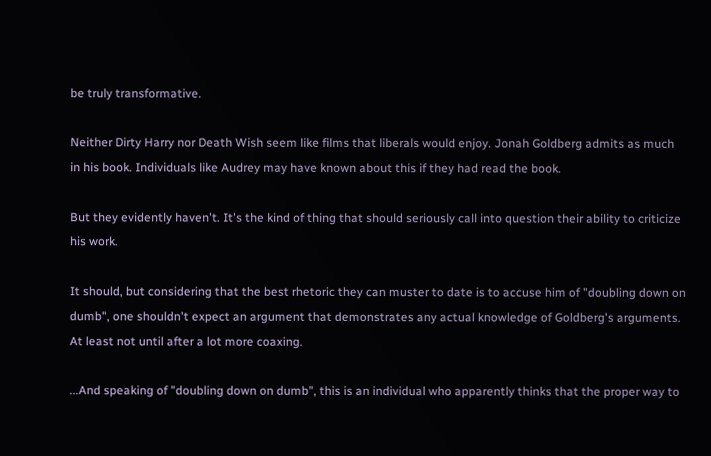be truly transformative.

Neither Dirty Harry nor Death Wish seem like films that liberals would enjoy. Jonah Goldberg admits as much in his book. Individuals like Audrey may have known about this if they had read the book.

But they evidently haven't. It's the kind of thing that should seriously call into question their ability to criticize his work.

It should, but considering that the best rhetoric they can muster to date is to accuse him of "doubling down on dumb", one shouldn't expect an argument that demonstrates any actual knowledge of Goldberg's arguments. At least not until after a lot more coaxing.

...And speaking of "doubling down on dumb", this is an individual who apparently thinks that the proper way to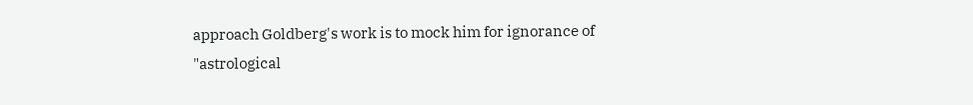approach Goldberg's work is to mock him for ignorance of "astrological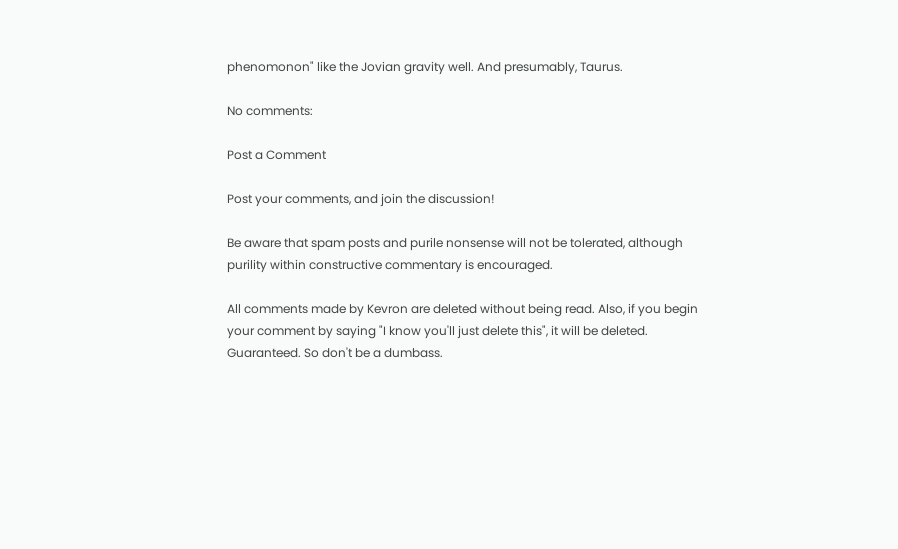phenomonon" like the Jovian gravity well. And presumably, Taurus.

No comments:

Post a Comment

Post your comments, and join the discussion!

Be aware that spam posts and purile nonsense will not be tolerated, although purility within constructive commentary is encouraged.

All comments made by Kevron are deleted without being read. Also, if you begin your comment by saying "I know you'll just delete this", it will be deleted. Guaranteed. So don't be a dumbass.